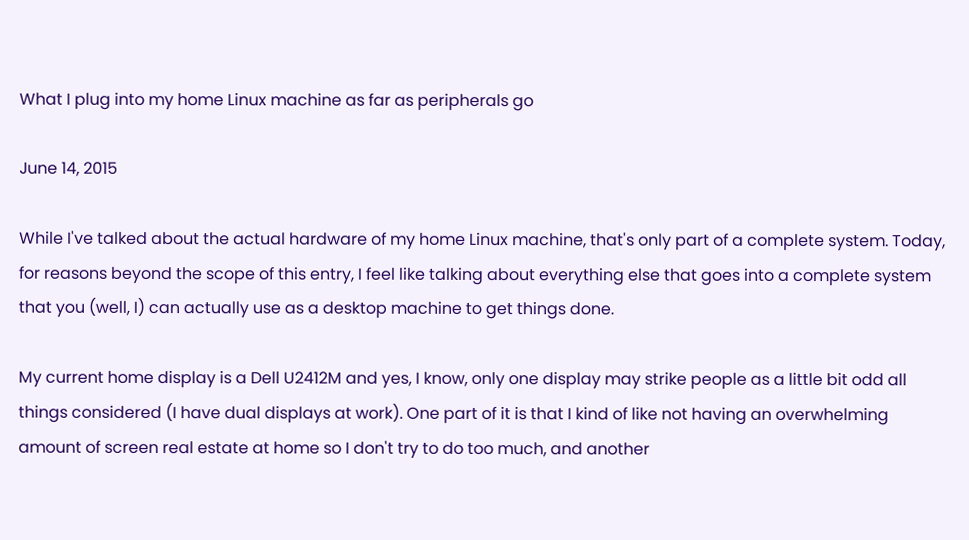What I plug into my home Linux machine as far as peripherals go

June 14, 2015

While I've talked about the actual hardware of my home Linux machine, that's only part of a complete system. Today, for reasons beyond the scope of this entry, I feel like talking about everything else that goes into a complete system that you (well, I) can actually use as a desktop machine to get things done.

My current home display is a Dell U2412M and yes, I know, only one display may strike people as a little bit odd all things considered (I have dual displays at work). One part of it is that I kind of like not having an overwhelming amount of screen real estate at home so I don't try to do too much, and another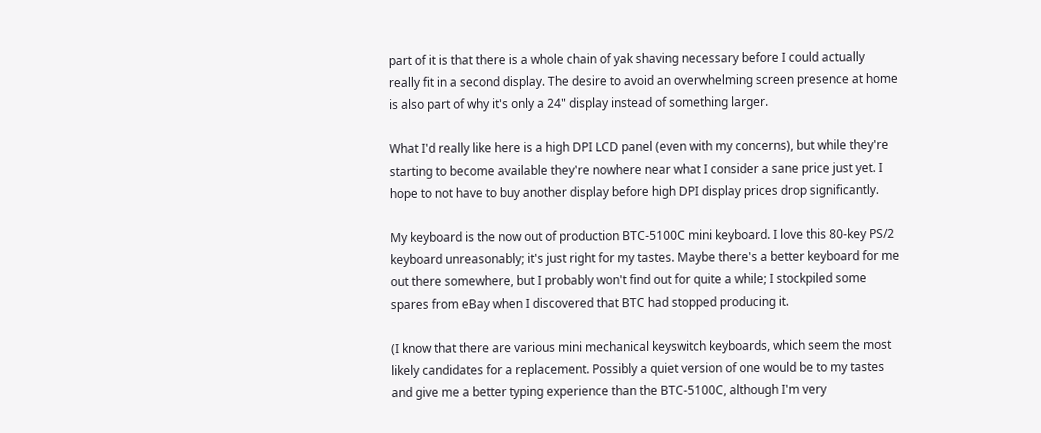part of it is that there is a whole chain of yak shaving necessary before I could actually really fit in a second display. The desire to avoid an overwhelming screen presence at home is also part of why it's only a 24" display instead of something larger.

What I'd really like here is a high DPI LCD panel (even with my concerns), but while they're starting to become available they're nowhere near what I consider a sane price just yet. I hope to not have to buy another display before high DPI display prices drop significantly.

My keyboard is the now out of production BTC-5100C mini keyboard. I love this 80-key PS/2 keyboard unreasonably; it's just right for my tastes. Maybe there's a better keyboard for me out there somewhere, but I probably won't find out for quite a while; I stockpiled some spares from eBay when I discovered that BTC had stopped producing it.

(I know that there are various mini mechanical keyswitch keyboards, which seem the most likely candidates for a replacement. Possibly a quiet version of one would be to my tastes and give me a better typing experience than the BTC-5100C, although I'm very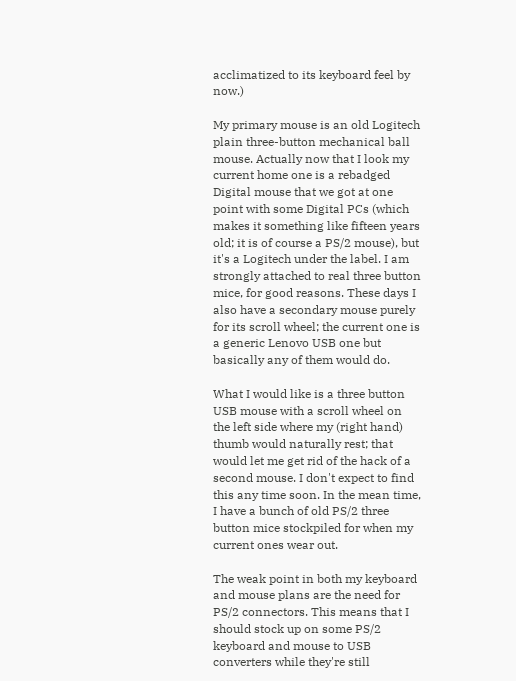acclimatized to its keyboard feel by now.)

My primary mouse is an old Logitech plain three-button mechanical ball mouse. Actually now that I look my current home one is a rebadged Digital mouse that we got at one point with some Digital PCs (which makes it something like fifteen years old; it is of course a PS/2 mouse), but it's a Logitech under the label. I am strongly attached to real three button mice, for good reasons. These days I also have a secondary mouse purely for its scroll wheel; the current one is a generic Lenovo USB one but basically any of them would do.

What I would like is a three button USB mouse with a scroll wheel on the left side where my (right hand) thumb would naturally rest; that would let me get rid of the hack of a second mouse. I don't expect to find this any time soon. In the mean time, I have a bunch of old PS/2 three button mice stockpiled for when my current ones wear out.

The weak point in both my keyboard and mouse plans are the need for PS/2 connectors. This means that I should stock up on some PS/2 keyboard and mouse to USB converters while they're still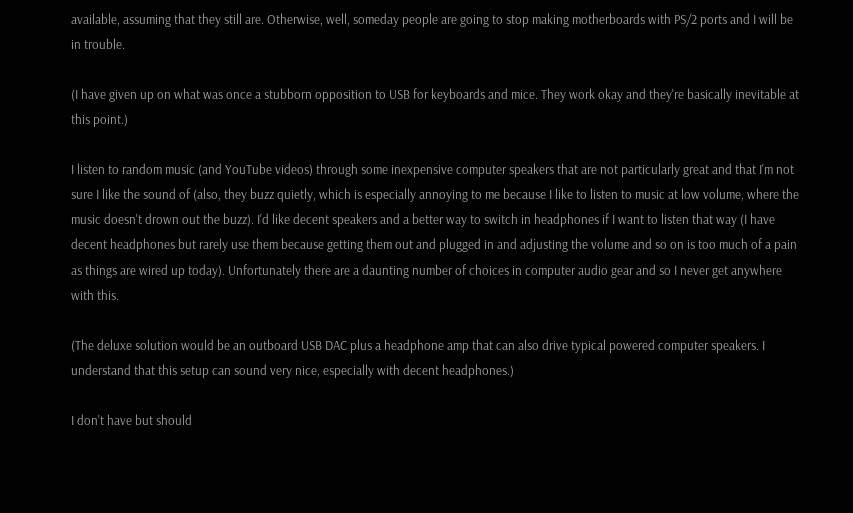available, assuming that they still are. Otherwise, well, someday people are going to stop making motherboards with PS/2 ports and I will be in trouble.

(I have given up on what was once a stubborn opposition to USB for keyboards and mice. They work okay and they're basically inevitable at this point.)

I listen to random music (and YouTube videos) through some inexpensive computer speakers that are not particularly great and that I'm not sure I like the sound of (also, they buzz quietly, which is especially annoying to me because I like to listen to music at low volume, where the music doesn't drown out the buzz). I'd like decent speakers and a better way to switch in headphones if I want to listen that way (I have decent headphones but rarely use them because getting them out and plugged in and adjusting the volume and so on is too much of a pain as things are wired up today). Unfortunately there are a daunting number of choices in computer audio gear and so I never get anywhere with this.

(The deluxe solution would be an outboard USB DAC plus a headphone amp that can also drive typical powered computer speakers. I understand that this setup can sound very nice, especially with decent headphones.)

I don't have but should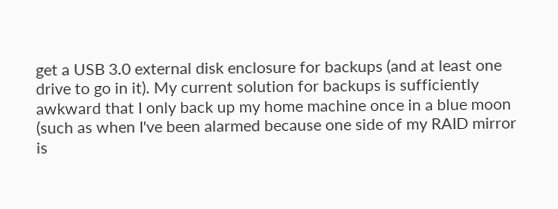get a USB 3.0 external disk enclosure for backups (and at least one drive to go in it). My current solution for backups is sufficiently awkward that I only back up my home machine once in a blue moon (such as when I've been alarmed because one side of my RAID mirror is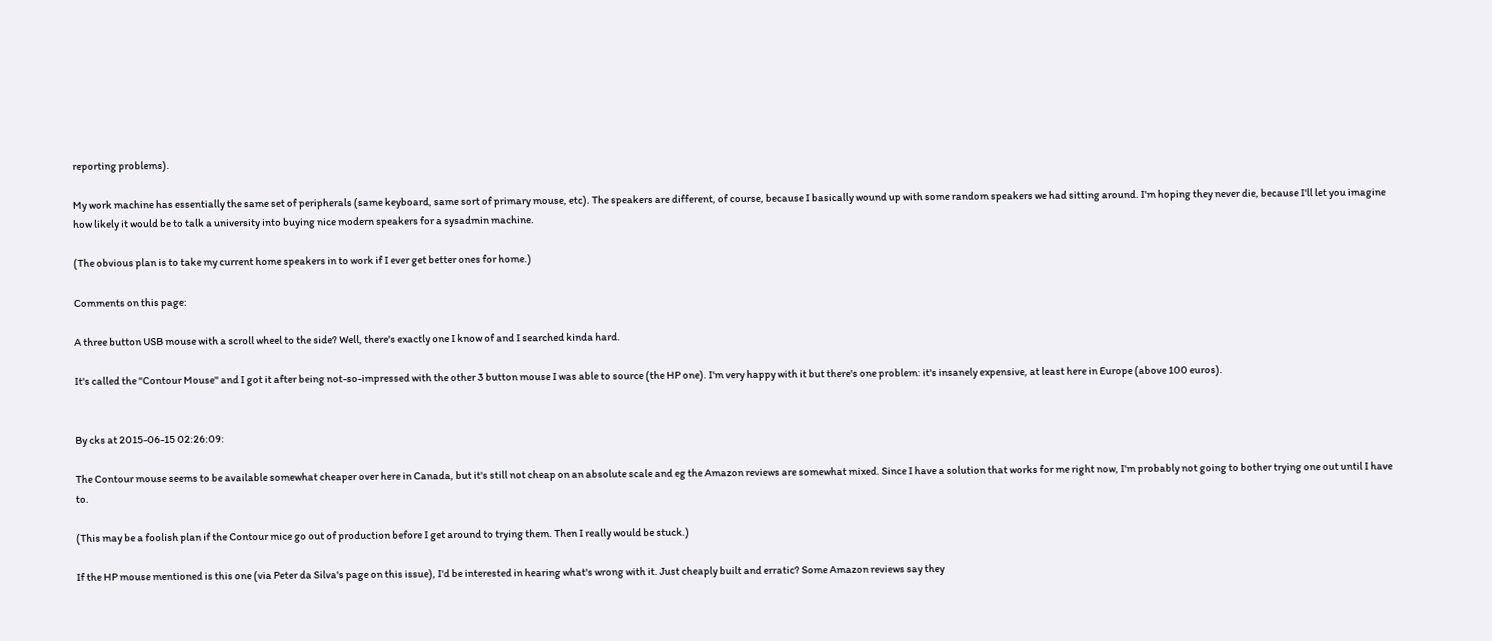reporting problems).

My work machine has essentially the same set of peripherals (same keyboard, same sort of primary mouse, etc). The speakers are different, of course, because I basically wound up with some random speakers we had sitting around. I'm hoping they never die, because I'll let you imagine how likely it would be to talk a university into buying nice modern speakers for a sysadmin machine.

(The obvious plan is to take my current home speakers in to work if I ever get better ones for home.)

Comments on this page:

A three button USB mouse with a scroll wheel to the side? Well, there's exactly one I know of and I searched kinda hard.

It's called the "Contour Mouse" and I got it after being not-so-impressed with the other 3 button mouse I was able to source (the HP one). I'm very happy with it but there's one problem: it's insanely expensive, at least here in Europe (above 100 euros).


By cks at 2015-06-15 02:26:09:

The Contour mouse seems to be available somewhat cheaper over here in Canada, but it's still not cheap on an absolute scale and eg the Amazon reviews are somewhat mixed. Since I have a solution that works for me right now, I'm probably not going to bother trying one out until I have to.

(This may be a foolish plan if the Contour mice go out of production before I get around to trying them. Then I really would be stuck.)

If the HP mouse mentioned is this one (via Peter da Silva's page on this issue), I'd be interested in hearing what's wrong with it. Just cheaply built and erratic? Some Amazon reviews say they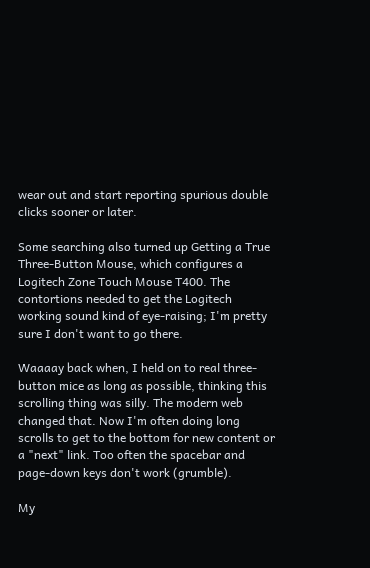wear out and start reporting spurious double clicks sooner or later.

Some searching also turned up Getting a True Three-Button Mouse, which configures a Logitech Zone Touch Mouse T400. The contortions needed to get the Logitech working sound kind of eye-raising; I'm pretty sure I don't want to go there.

Waaaay back when, I held on to real three-button mice as long as possible, thinking this scrolling thing was silly. The modern web changed that. Now I'm often doing long scrolls to get to the bottom for new content or a "next" link. Too often the spacebar and page-down keys don't work (grumble).

My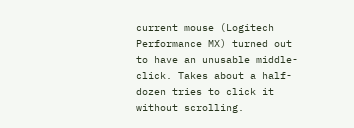current mouse (Logitech Performance MX) turned out to have an unusable middle-click. Takes about a half-dozen tries to click it without scrolling.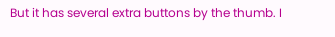But it has several extra buttons by the thumb. I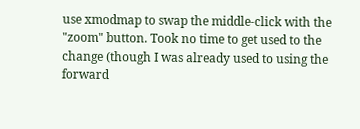use xmodmap to swap the middle-click with the "zoom" button. Took no time to get used to the change (though I was already used to using the forward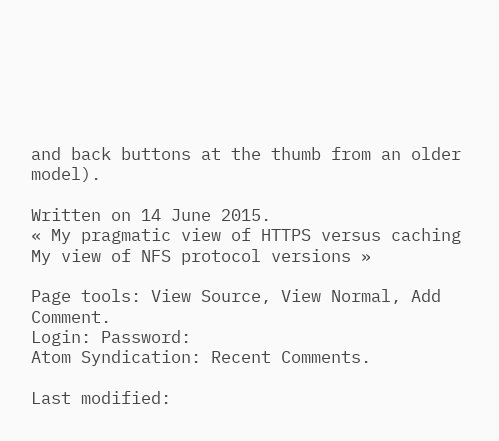and back buttons at the thumb from an older model).

Written on 14 June 2015.
« My pragmatic view of HTTPS versus caching
My view of NFS protocol versions »

Page tools: View Source, View Normal, Add Comment.
Login: Password:
Atom Syndication: Recent Comments.

Last modified: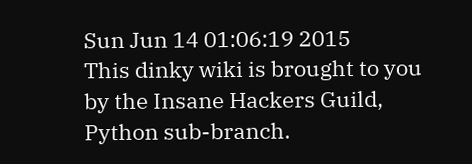Sun Jun 14 01:06:19 2015
This dinky wiki is brought to you by the Insane Hackers Guild, Python sub-branch.